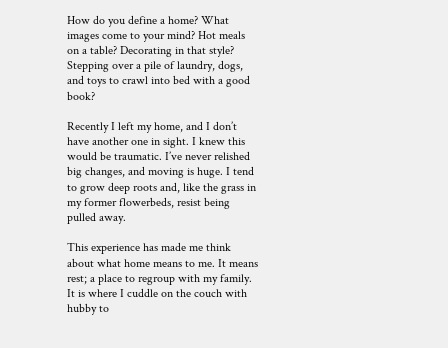How do you define a home? What images come to your mind? Hot meals on a table? Decorating in that style? Stepping over a pile of laundry, dogs, and toys to crawl into bed with a good book?

Recently I left my home, and I don’t have another one in sight. I knew this would be traumatic. I’ve never relished big changes, and moving is huge. I tend to grow deep roots and, like the grass in my former flowerbeds, resist being pulled away.

This experience has made me think about what home means to me. It means rest; a place to regroup with my family. It is where I cuddle on the couch with hubby to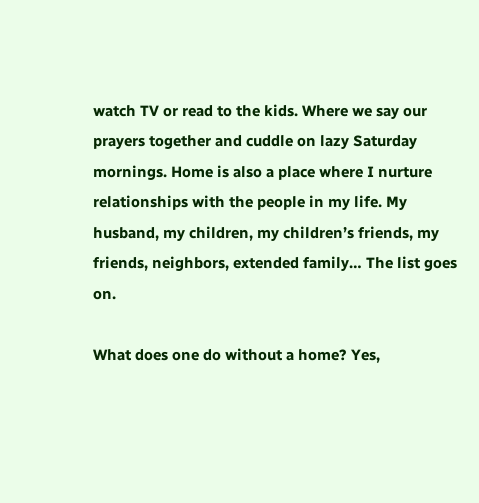watch TV or read to the kids. Where we say our prayers together and cuddle on lazy Saturday mornings. Home is also a place where I nurture relationships with the people in my life. My husband, my children, my children’s friends, my friends, neighbors, extended family… The list goes on.

What does one do without a home? Yes,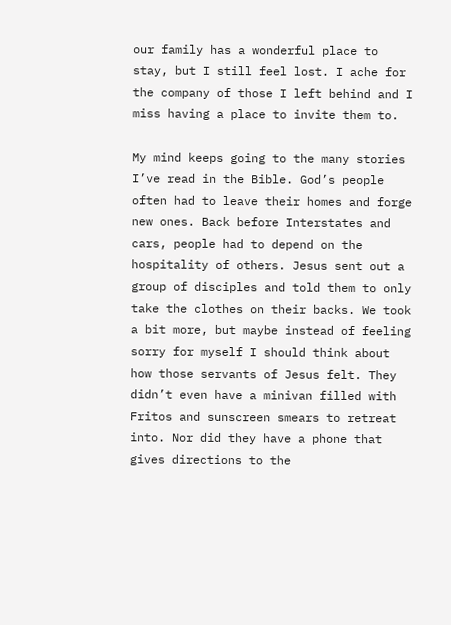our family has a wonderful place to stay, but I still feel lost. I ache for the company of those I left behind and I miss having a place to invite them to.

My mind keeps going to the many stories I’ve read in the Bible. God’s people often had to leave their homes and forge new ones. Back before Interstates and cars, people had to depend on the hospitality of others. Jesus sent out a group of disciples and told them to only take the clothes on their backs. We took a bit more, but maybe instead of feeling sorry for myself I should think about how those servants of Jesus felt. They didn’t even have a minivan filled with Fritos and sunscreen smears to retreat into. Nor did they have a phone that gives directions to the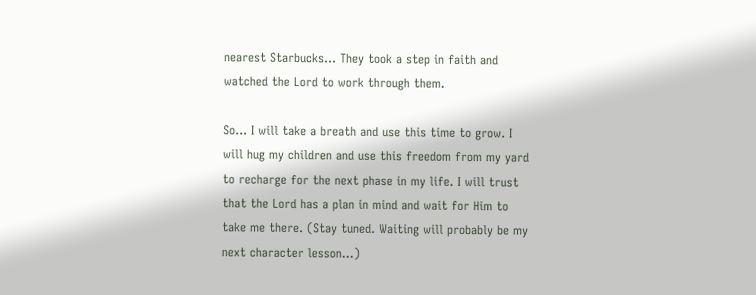nearest Starbucks… They took a step in faith and watched the Lord to work through them.

So… I will take a breath and use this time to grow. I will hug my children and use this freedom from my yard to recharge for the next phase in my life. I will trust that the Lord has a plan in mind and wait for Him to take me there. (Stay tuned. Waiting will probably be my next character lesson…)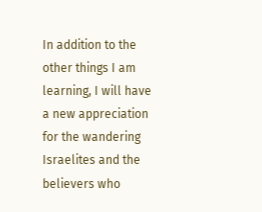In addition to the other things I am learning, I will have a new appreciation for the wandering Israelites and the believers who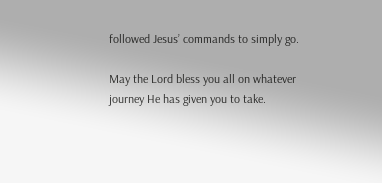followed Jesus’ commands to simply go.

May the Lord bless you all on whatever journey He has given you to take.